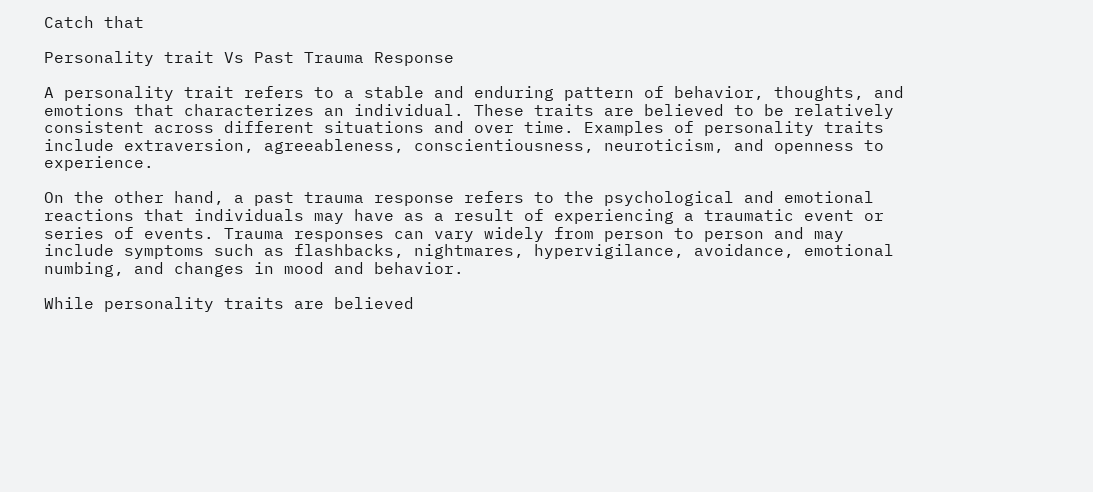Catch that

Personality trait Vs Past Trauma Response

A personality trait refers to a stable and enduring pattern of behavior, thoughts, and emotions that characterizes an individual. These traits are believed to be relatively consistent across different situations and over time. Examples of personality traits include extraversion, agreeableness, conscientiousness, neuroticism, and openness to experience.

On the other hand, a past trauma response refers to the psychological and emotional reactions that individuals may have as a result of experiencing a traumatic event or series of events. Trauma responses can vary widely from person to person and may include symptoms such as flashbacks, nightmares, hypervigilance, avoidance, emotional numbing, and changes in mood and behavior.

While personality traits are believed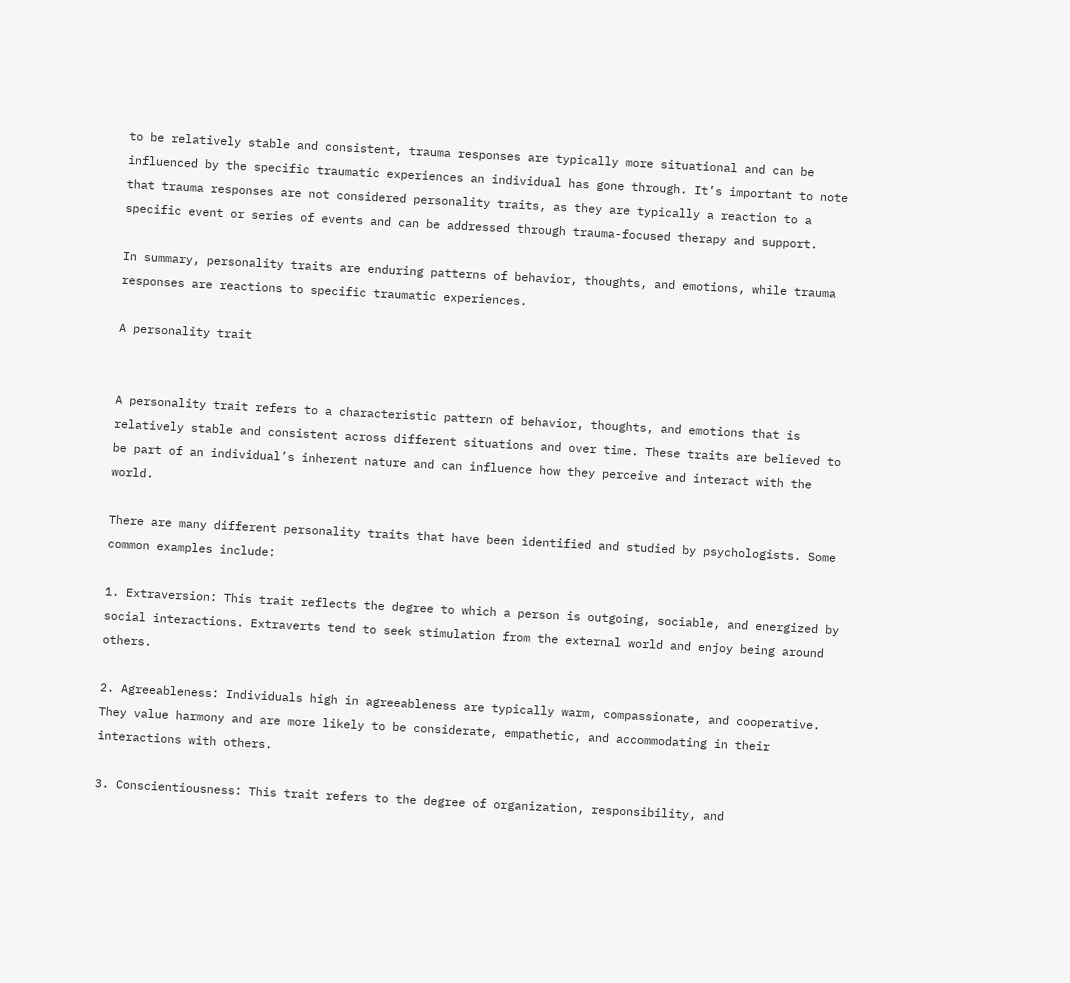to be relatively stable and consistent, trauma responses are typically more situational and can be influenced by the specific traumatic experiences an individual has gone through. It’s important to note that trauma responses are not considered personality traits, as they are typically a reaction to a specific event or series of events and can be addressed through trauma-focused therapy and support.

In summary, personality traits are enduring patterns of behavior, thoughts, and emotions, while trauma responses are reactions to specific traumatic experiences.

A personality trait


A personality trait refers to a characteristic pattern of behavior, thoughts, and emotions that is relatively stable and consistent across different situations and over time. These traits are believed to be part of an individual’s inherent nature and can influence how they perceive and interact with the world.

There are many different personality traits that have been identified and studied by psychologists. Some common examples include:

1. Extraversion: This trait reflects the degree to which a person is outgoing, sociable, and energized by social interactions. Extraverts tend to seek stimulation from the external world and enjoy being around others.

2. Agreeableness: Individuals high in agreeableness are typically warm, compassionate, and cooperative. They value harmony and are more likely to be considerate, empathetic, and accommodating in their interactions with others.

3. Conscientiousness: This trait refers to the degree of organization, responsibility, and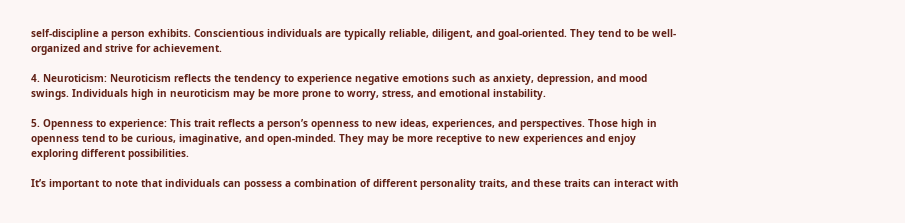self-discipline a person exhibits. Conscientious individuals are typically reliable, diligent, and goal-oriented. They tend to be well-organized and strive for achievement.

4. Neuroticism: Neuroticism reflects the tendency to experience negative emotions such as anxiety, depression, and mood swings. Individuals high in neuroticism may be more prone to worry, stress, and emotional instability.

5. Openness to experience: This trait reflects a person’s openness to new ideas, experiences, and perspectives. Those high in openness tend to be curious, imaginative, and open-minded. They may be more receptive to new experiences and enjoy exploring different possibilities.

It’s important to note that individuals can possess a combination of different personality traits, and these traits can interact with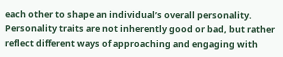each other to shape an individual’s overall personality. Personality traits are not inherently good or bad, but rather reflect different ways of approaching and engaging with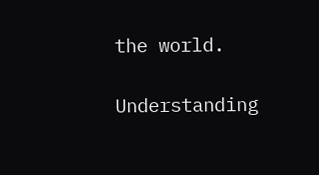the world.

Understanding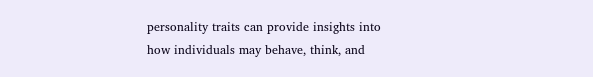personality traits can provide insights into how individuals may behave, think, and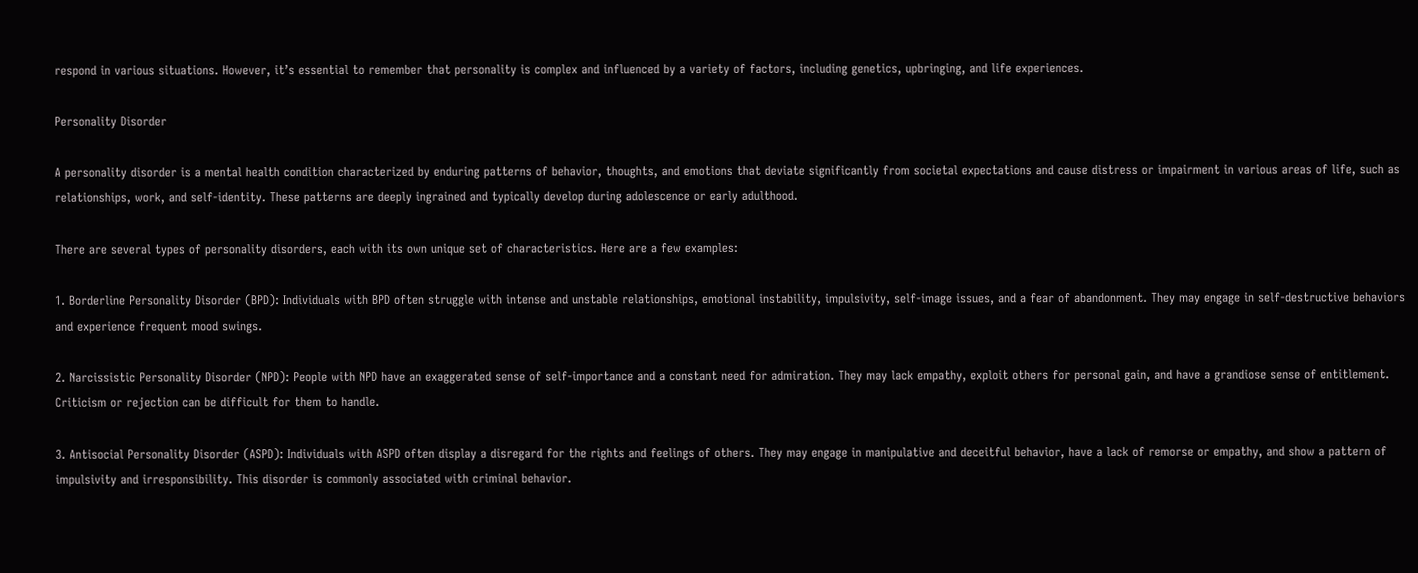respond in various situations. However, it’s essential to remember that personality is complex and influenced by a variety of factors, including genetics, upbringing, and life experiences.

Personality Disorder

A personality disorder is a mental health condition characterized by enduring patterns of behavior, thoughts, and emotions that deviate significantly from societal expectations and cause distress or impairment in various areas of life, such as relationships, work, and self-identity. These patterns are deeply ingrained and typically develop during adolescence or early adulthood.

There are several types of personality disorders, each with its own unique set of characteristics. Here are a few examples:

1. Borderline Personality Disorder (BPD): Individuals with BPD often struggle with intense and unstable relationships, emotional instability, impulsivity, self-image issues, and a fear of abandonment. They may engage in self-destructive behaviors and experience frequent mood swings.

2. Narcissistic Personality Disorder (NPD): People with NPD have an exaggerated sense of self-importance and a constant need for admiration. They may lack empathy, exploit others for personal gain, and have a grandiose sense of entitlement. Criticism or rejection can be difficult for them to handle.

3. Antisocial Personality Disorder (ASPD): Individuals with ASPD often display a disregard for the rights and feelings of others. They may engage in manipulative and deceitful behavior, have a lack of remorse or empathy, and show a pattern of impulsivity and irresponsibility. This disorder is commonly associated with criminal behavior.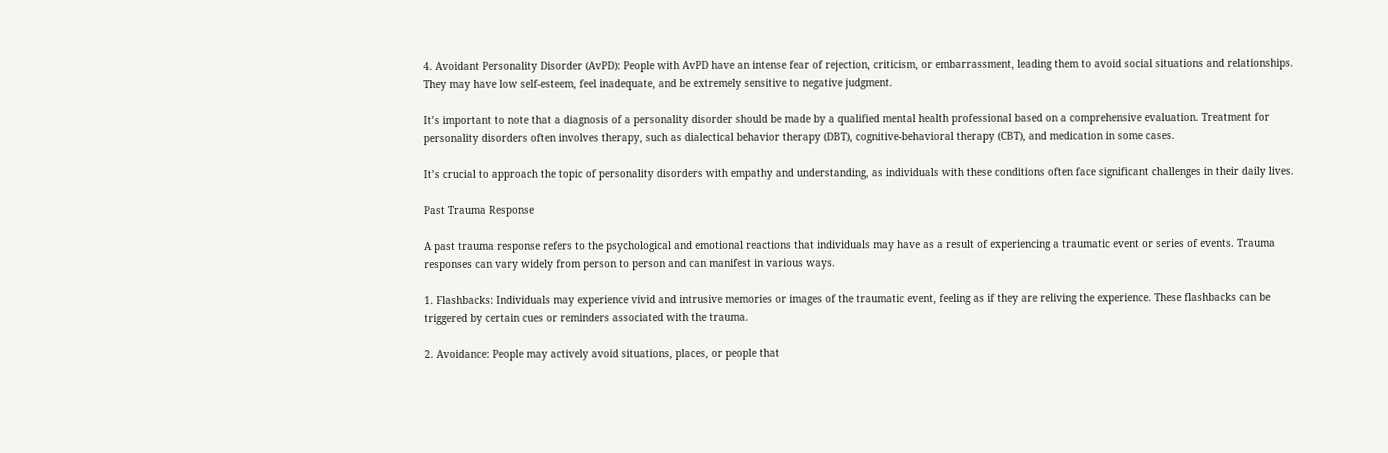4. Avoidant Personality Disorder (AvPD): People with AvPD have an intense fear of rejection, criticism, or embarrassment, leading them to avoid social situations and relationships. They may have low self-esteem, feel inadequate, and be extremely sensitive to negative judgment.

It’s important to note that a diagnosis of a personality disorder should be made by a qualified mental health professional based on a comprehensive evaluation. Treatment for personality disorders often involves therapy, such as dialectical behavior therapy (DBT), cognitive-behavioral therapy (CBT), and medication in some cases.

It’s crucial to approach the topic of personality disorders with empathy and understanding, as individuals with these conditions often face significant challenges in their daily lives.

Past Trauma Response

A past trauma response refers to the psychological and emotional reactions that individuals may have as a result of experiencing a traumatic event or series of events. Trauma responses can vary widely from person to person and can manifest in various ways.

1. Flashbacks: Individuals may experience vivid and intrusive memories or images of the traumatic event, feeling as if they are reliving the experience. These flashbacks can be triggered by certain cues or reminders associated with the trauma.

2. Avoidance: People may actively avoid situations, places, or people that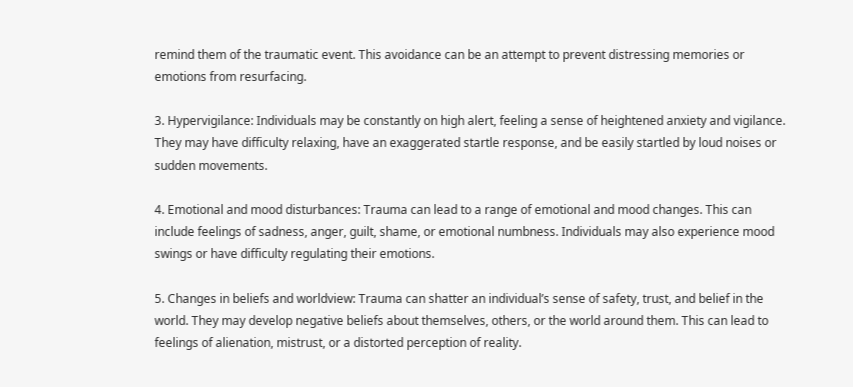remind them of the traumatic event. This avoidance can be an attempt to prevent distressing memories or emotions from resurfacing.

3. Hypervigilance: Individuals may be constantly on high alert, feeling a sense of heightened anxiety and vigilance. They may have difficulty relaxing, have an exaggerated startle response, and be easily startled by loud noises or sudden movements.

4. Emotional and mood disturbances: Trauma can lead to a range of emotional and mood changes. This can include feelings of sadness, anger, guilt, shame, or emotional numbness. Individuals may also experience mood swings or have difficulty regulating their emotions.

5. Changes in beliefs and worldview: Trauma can shatter an individual’s sense of safety, trust, and belief in the world. They may develop negative beliefs about themselves, others, or the world around them. This can lead to feelings of alienation, mistrust, or a distorted perception of reality.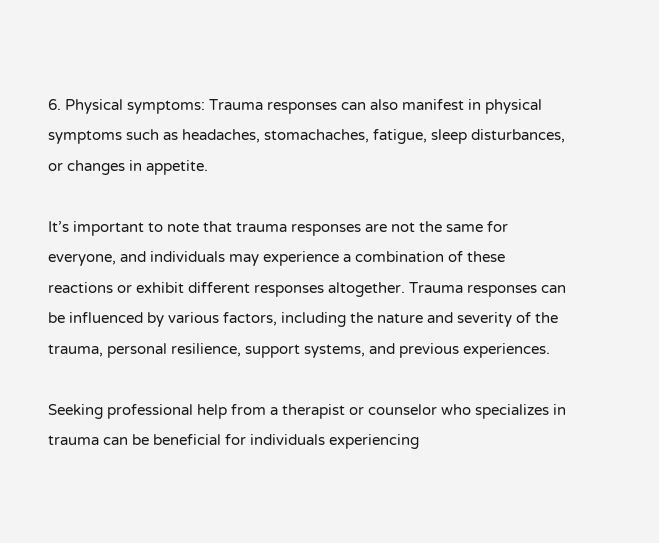6. Physical symptoms: Trauma responses can also manifest in physical symptoms such as headaches, stomachaches, fatigue, sleep disturbances, or changes in appetite.

It’s important to note that trauma responses are not the same for everyone, and individuals may experience a combination of these reactions or exhibit different responses altogether. Trauma responses can be influenced by various factors, including the nature and severity of the trauma, personal resilience, support systems, and previous experiences.

Seeking professional help from a therapist or counselor who specializes in trauma can be beneficial for individuals experiencing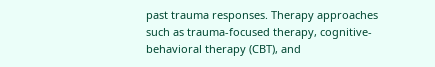past trauma responses. Therapy approaches such as trauma-focused therapy, cognitive-behavioral therapy (CBT), and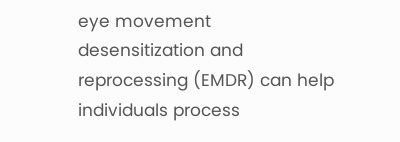eye movement desensitization and reprocessing (EMDR) can help individuals process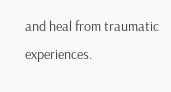and heal from traumatic experiences.